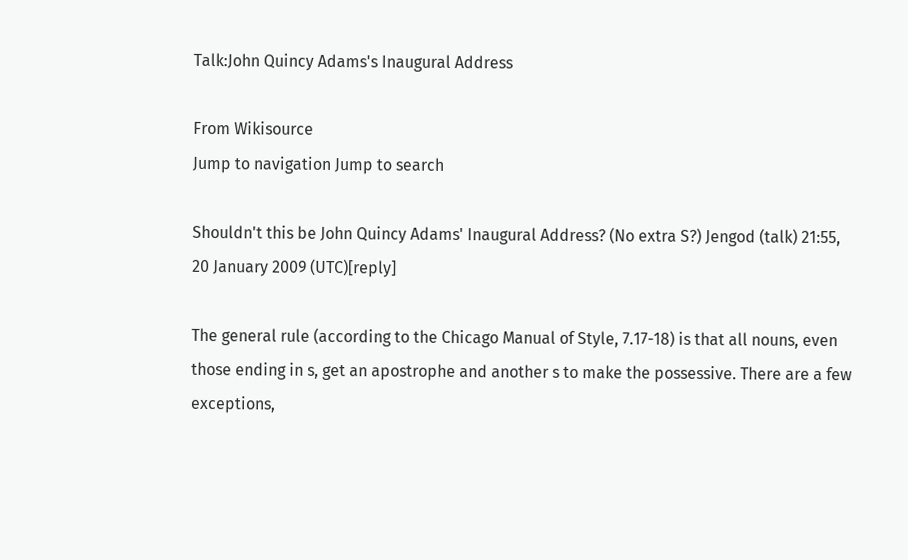Talk:John Quincy Adams's Inaugural Address

From Wikisource
Jump to navigation Jump to search

Shouldn't this be John Quincy Adams' Inaugural Address? (No extra S?) Jengod (talk) 21:55, 20 January 2009 (UTC)[reply]

The general rule (according to the Chicago Manual of Style, 7.17-18) is that all nouns, even those ending in s, get an apostrophe and another s to make the possessive. There are a few exceptions,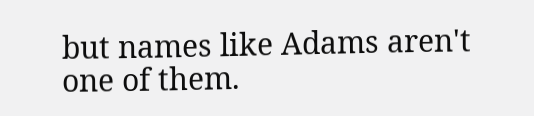but names like Adams aren't one of them.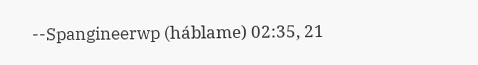--Spangineerwp (háblame) 02:35, 21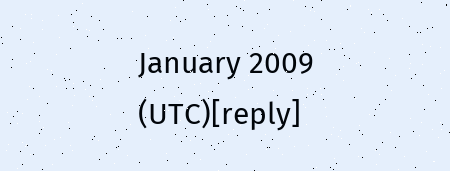January 2009 (UTC)[reply]